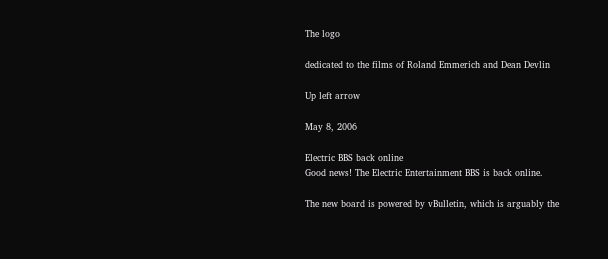The logo

dedicated to the films of Roland Emmerich and Dean Devlin

Up left arrow

May 8, 2006

Electric BBS back online
Good news! The Electric Entertainment BBS is back online.

The new board is powered by vBulletin, which is arguably the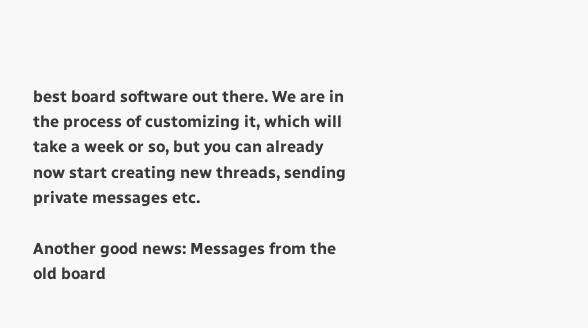best board software out there. We are in the process of customizing it, which will take a week or so, but you can already now start creating new threads, sending private messages etc.

Another good news: Messages from the old board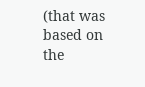(that was based on the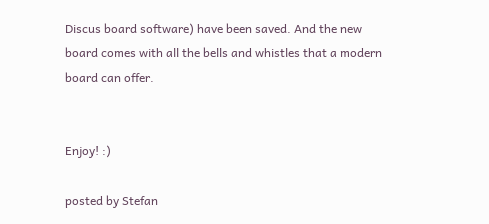Discus board software) have been saved. And the new board comes with all the bells and whistles that a modern board can offer.


Enjoy! :)

posted by Stefan